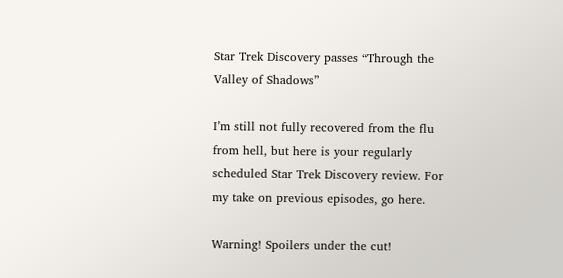Star Trek Discovery passes “Through the Valley of Shadows”

I’m still not fully recovered from the flu from hell, but here is your regularly scheduled Star Trek Discovery review. For my take on previous episodes, go here.

Warning! Spoilers under the cut!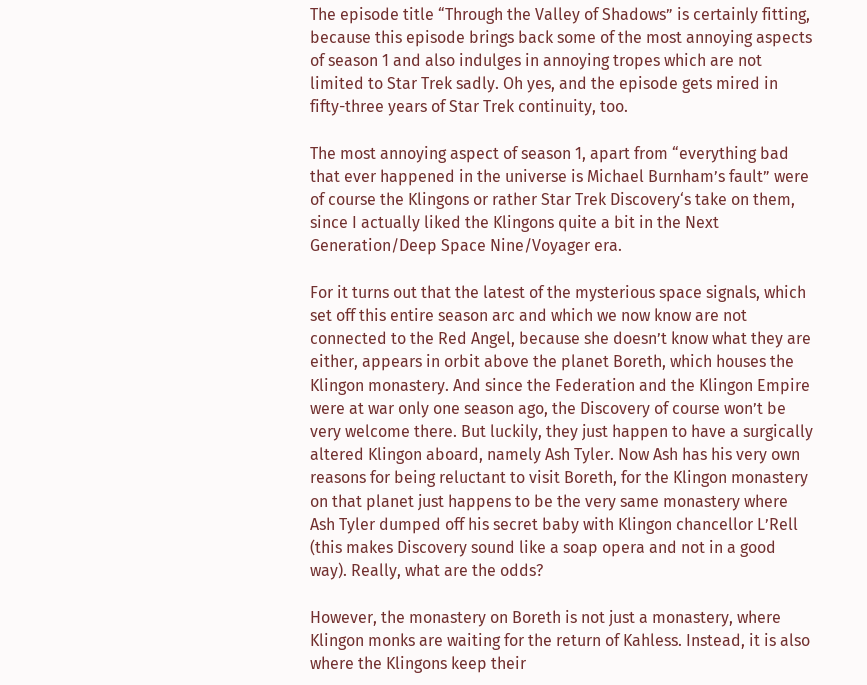The episode title “Through the Valley of Shadows” is certainly fitting, because this episode brings back some of the most annoying aspects of season 1 and also indulges in annoying tropes which are not limited to Star Trek sadly. Oh yes, and the episode gets mired in fifty-three years of Star Trek continuity, too.

The most annoying aspect of season 1, apart from “everything bad that ever happened in the universe is Michael Burnham’s fault” were of course the Klingons or rather Star Trek Discovery‘s take on them, since I actually liked the Klingons quite a bit in the Next Generation/Deep Space Nine/Voyager era.

For it turns out that the latest of the mysterious space signals, which set off this entire season arc and which we now know are not connected to the Red Angel, because she doesn’t know what they are either, appears in orbit above the planet Boreth, which houses the Klingon monastery. And since the Federation and the Klingon Empire were at war only one season ago, the Discovery of course won’t be very welcome there. But luckily, they just happen to have a surgically altered Klingon aboard, namely Ash Tyler. Now Ash has his very own reasons for being reluctant to visit Boreth, for the Klingon monastery on that planet just happens to be the very same monastery where Ash Tyler dumped off his secret baby with Klingon chancellor L’Rell (this makes Discovery sound like a soap opera and not in a good way). Really, what are the odds?

However, the monastery on Boreth is not just a monastery, where Klingon monks are waiting for the return of Kahless. Instead, it is also where the Klingons keep their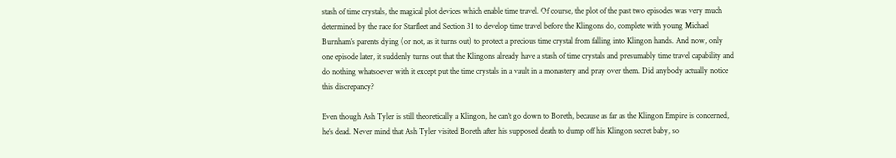stash of time crystals, the magical plot devices which enable time travel. Of course, the plot of the past two episodes was very much determined by the race for Starfleet and Section 31 to develop time travel before the Klingons do, complete with young Michael Burnham’s parents dying (or not, as it turns out) to protect a precious time crystal from falling into Klingon hands. And now, only one episode later, it suddenly turns out that the Klingons already have a stash of time crystals and presumably time travel capability and do nothing whatsoever with it except put the time crystals in a vault in a monastery and pray over them. Did anybody actually notice this discrepancy?

Even though Ash Tyler is still theoretically a Klingon, he can’t go down to Boreth, because as far as the Klingon Empire is concerned, he’s dead. Never mind that Ash Tyler visited Boreth after his supposed death to dump off his Klingon secret baby, so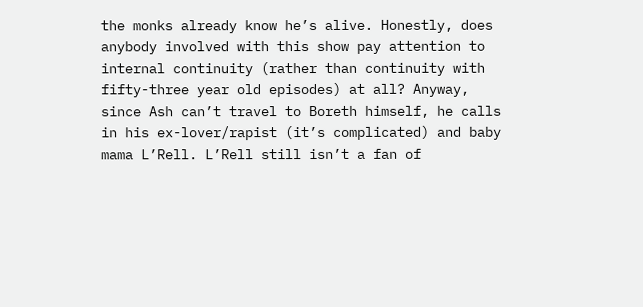the monks already know he’s alive. Honestly, does anybody involved with this show pay attention to internal continuity (rather than continuity with fifty-three year old episodes) at all? Anyway, since Ash can’t travel to Boreth himself, he calls in his ex-lover/rapist (it’s complicated) and baby mama L’Rell. L’Rell still isn’t a fan of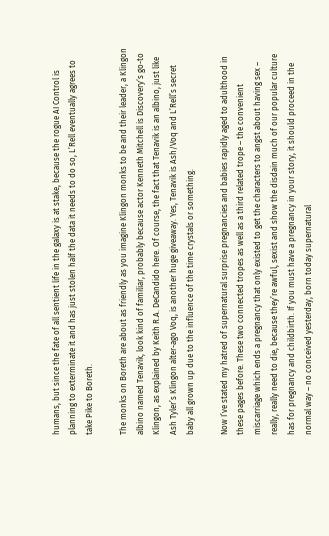humans, but since the fate of all sentient life in the galaxy is at stake, because the rogue AI Control is planning to exterminate it and has just stolen half the data it needs to do so, L’Rell eventually agrees to take Pike to Boreth.

The monks on Boreth are about as friendly as you imagine Klingon monks to be and their leader, a Klingon albino named Tenavik, look kind of familiar, probably because actor Kenneth Mitchell is Discovery‘s go-to Klingon, as explained by Keith R.A. DeCandido here. Of course, the fact that Tenavik is an albino, just like Ash Tyler’s Klingon alter-ago Voq, is another huge giveaway. Yes, Tenavik is Ash/Voq and L’Rell’s secret baby all grown up due to the influence of the time crystals or something.

Now I’ve stated my hatred of supernatural surprise pregnancies and babies rapidly aged to adulthood in these pages before. These two connected tropes as well as a third related trope – the convenient miscarriage which ends a pregnancy that only existed to get the characters to angst about having sex – really, really need to die, because they’re awful, sexist and show the disdain much of our popular culture has for pregnancy and childbirth. If you must have a pregnancy in your story, it should proceed in the normal way – no conceived yesterday, born today supernatural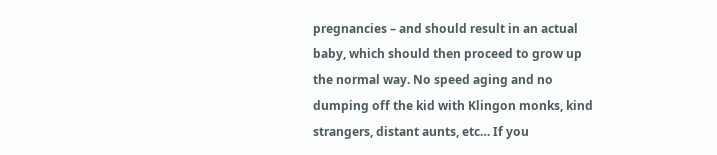pregnancies – and should result in an actual baby, which should then proceed to grow up the normal way. No speed aging and no dumping off the kid with Klingon monks, kind strangers, distant aunts, etc… If you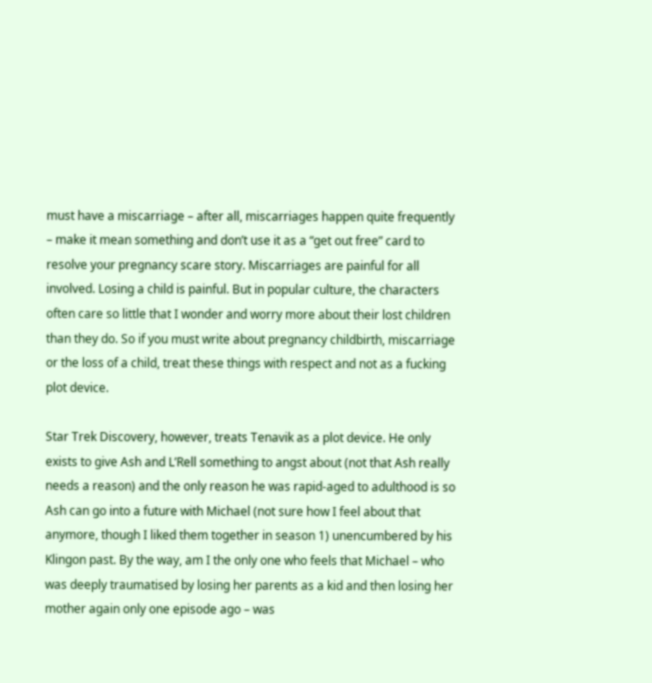must have a miscarriage – after all, miscarriages happen quite frequently – make it mean something and don’t use it as a “get out free” card to resolve your pregnancy scare story. Miscarriages are painful for all involved. Losing a child is painful. But in popular culture, the characters often care so little that I wonder and worry more about their lost children than they do. So if you must write about pregnancy childbirth, miscarriage or the loss of a child, treat these things with respect and not as a fucking plot device.

Star Trek Discovery, however, treats Tenavik as a plot device. He only exists to give Ash and L’Rell something to angst about (not that Ash really needs a reason) and the only reason he was rapid-aged to adulthood is so Ash can go into a future with Michael (not sure how I feel about that anymore, though I liked them together in season 1) unencumbered by his Klingon past. By the way, am I the only one who feels that Michael – who was deeply traumatised by losing her parents as a kid and then losing her mother again only one episode ago – was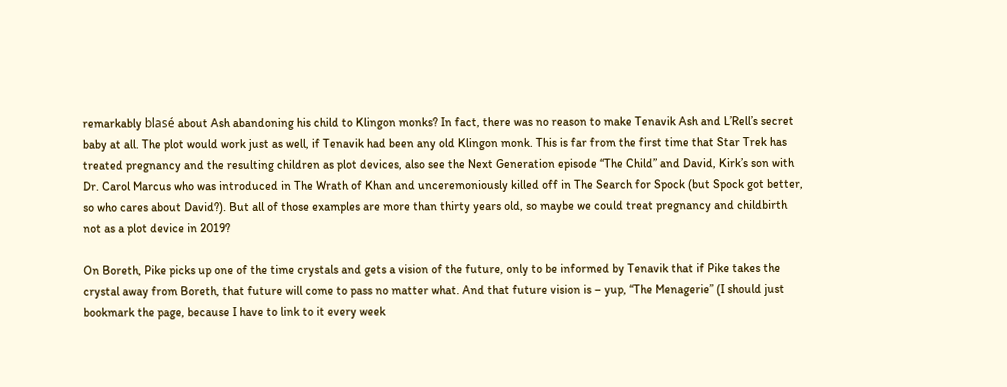remarkably blasé about Ash abandoning his child to Klingon monks? In fact, there was no reason to make Tenavik Ash and L’Rell’s secret baby at all. The plot would work just as well, if Tenavik had been any old Klingon monk. This is far from the first time that Star Trek has treated pregnancy and the resulting children as plot devices, also see the Next Generation episode “The Child” and David, Kirk’s son with Dr. Carol Marcus who was introduced in The Wrath of Khan and unceremoniously killed off in The Search for Spock (but Spock got better, so who cares about David?). But all of those examples are more than thirty years old, so maybe we could treat pregnancy and childbirth not as a plot device in 2019?

On Boreth, Pike picks up one of the time crystals and gets a vision of the future, only to be informed by Tenavik that if Pike takes the crystal away from Boreth, that future will come to pass no matter what. And that future vision is – yup, “The Menagerie” (I should just bookmark the page, because I have to link to it every week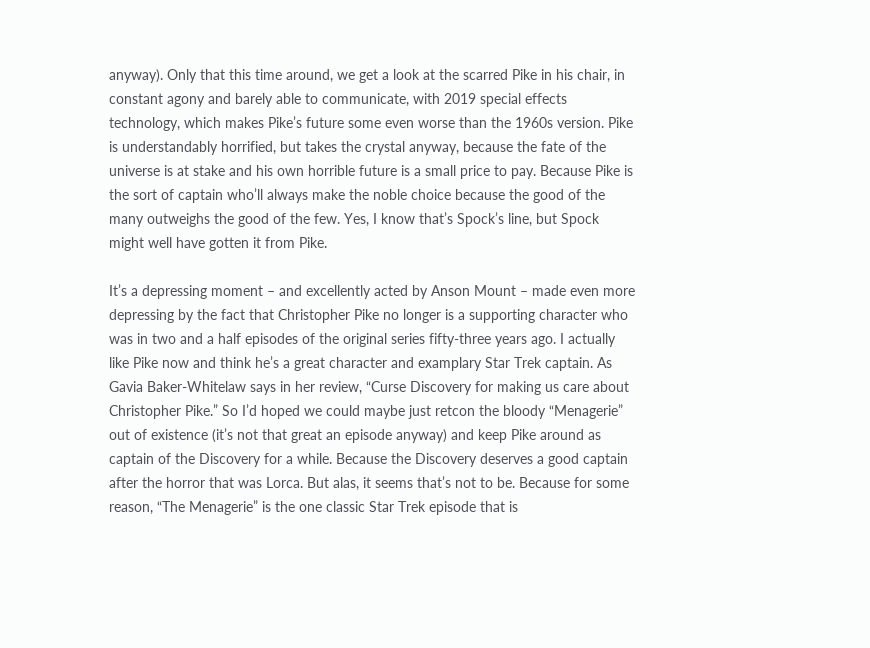anyway). Only that this time around, we get a look at the scarred Pike in his chair, in constant agony and barely able to communicate, with 2019 special effects technology, which makes Pike’s future some even worse than the 1960s version. Pike is understandably horrified, but takes the crystal anyway, because the fate of the universe is at stake and his own horrible future is a small price to pay. Because Pike is the sort of captain who’ll always make the noble choice because the good of the many outweighs the good of the few. Yes, I know that’s Spock’s line, but Spock might well have gotten it from Pike.

It’s a depressing moment – and excellently acted by Anson Mount – made even more depressing by the fact that Christopher Pike no longer is a supporting character who was in two and a half episodes of the original series fifty-three years ago. I actually like Pike now and think he’s a great character and examplary Star Trek captain. As Gavia Baker-Whitelaw says in her review, “Curse Discovery for making us care about Christopher Pike.” So I’d hoped we could maybe just retcon the bloody “Menagerie” out of existence (it’s not that great an episode anyway) and keep Pike around as captain of the Discovery for a while. Because the Discovery deserves a good captain after the horror that was Lorca. But alas, it seems that’s not to be. Because for some reason, “The Menagerie” is the one classic Star Trek episode that is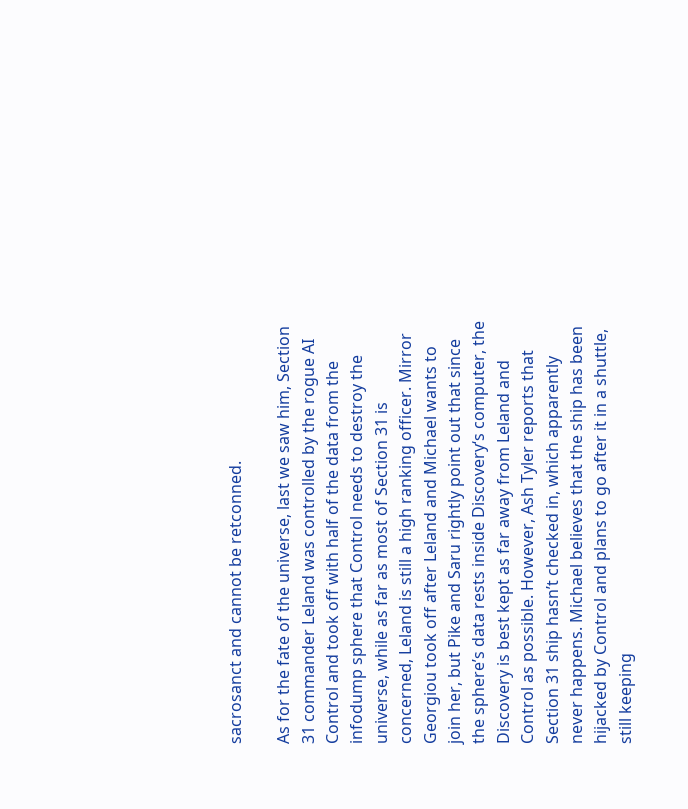sacrosanct and cannot be retconned.

As for the fate of the universe, last we saw him, Section 31 commander Leland was controlled by the rogue AI Control and took off with half of the data from the infodump sphere that Control needs to destroy the universe, while as far as most of Section 31 is concerned, Leland is still a high ranking officer. Mirror Georgiou took off after Leland and Michael wants to join her, but Pike and Saru rightly point out that since the sphere’s data rests inside Discovery‘s computer, the Discovery is best kept as far away from Leland and Control as possible. However, Ash Tyler reports that Section 31 ship hasn’t checked in, which apparently never happens. Michael believes that the ship has been hijacked by Control and plans to go after it in a shuttle, still keeping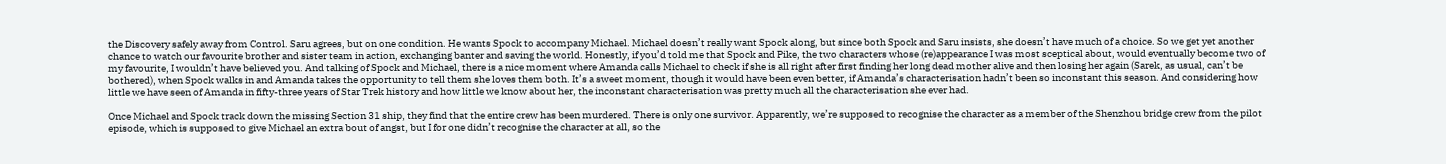the Discovery safely away from Control. Saru agrees, but on one condition. He wants Spock to accompany Michael. Michael doesn’t really want Spock along, but since both Spock and Saru insists, she doesn’t have much of a choice. So we get yet another chance to watch our favourite brother and sister team in action, exchanging banter and saving the world. Honestly, if you’d told me that Spock and Pike, the two characters whose (re)appearance I was most sceptical about, would eventually become two of my favourite, I wouldn’t have believed you. And talking of Spock and Michael, there is a nice moment where Amanda calls Michael to check if she is all right after first finding her long dead mother alive and then losing her again (Sarek, as usual, can’t be bothered), when Spock walks in and Amanda takes the opportunity to tell them she loves them both. It’s a sweet moment, though it would have been even better, if Amanda’s characterisation hadn’t been so inconstant this season. And considering how little we have seen of Amanda in fifty-three years of Star Trek history and how little we know about her, the inconstant characterisation was pretty much all the characterisation she ever had.

Once Michael and Spock track down the missing Section 31 ship, they find that the entire crew has been murdered. There is only one survivor. Apparently, we’re supposed to recognise the character as a member of the Shenzhou bridge crew from the pilot episode, which is supposed to give Michael an extra bout of angst, but I for one didn’t recognise the character at all, so the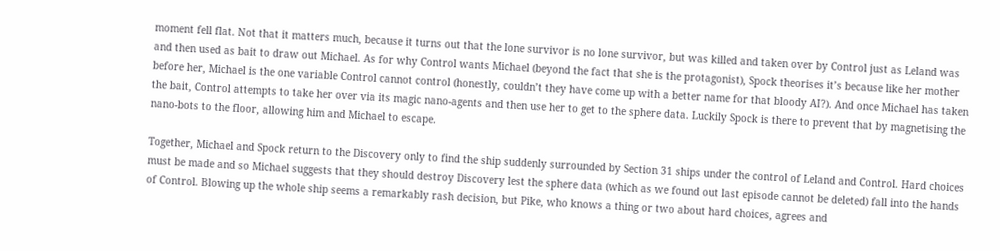moment fell flat. Not that it matters much, because it turns out that the lone survivor is no lone survivor, but was killed and taken over by Control just as Leland was and then used as bait to draw out Michael. As for why Control wants Michael (beyond the fact that she is the protagonist), Spock theorises it’s because like her mother before her, Michael is the one variable Control cannot control (honestly, couldn’t they have come up with a better name for that bloody AI?). And once Michael has taken the bait, Control attempts to take her over via its magic nano-agents and then use her to get to the sphere data. Luckily Spock is there to prevent that by magnetising the nano-bots to the floor, allowing him and Michael to escape.

Together, Michael and Spock return to the Discovery only to find the ship suddenly surrounded by Section 31 ships under the control of Leland and Control. Hard choices must be made and so Michael suggests that they should destroy Discovery lest the sphere data (which as we found out last episode cannot be deleted) fall into the hands of Control. Blowing up the whole ship seems a remarkably rash decision, but Pike, who knows a thing or two about hard choices, agrees and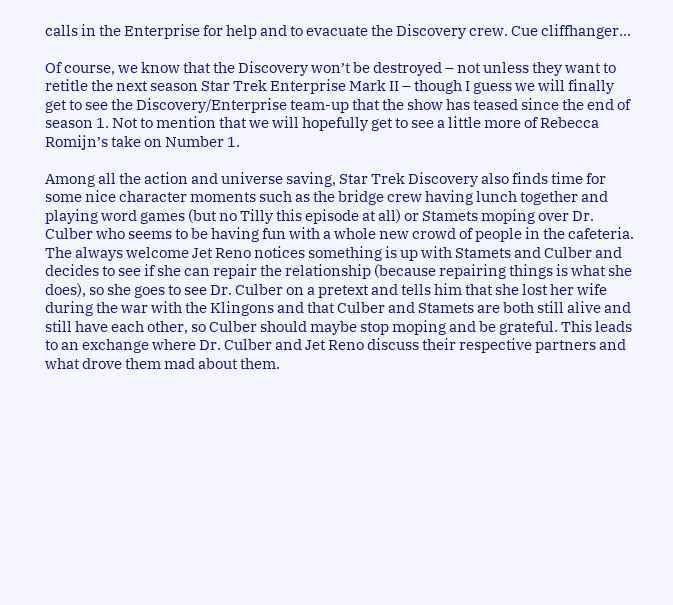calls in the Enterprise for help and to evacuate the Discovery crew. Cue cliffhanger…

Of course, we know that the Discovery won’t be destroyed – not unless they want to retitle the next season Star Trek Enterprise Mark II – though I guess we will finally get to see the Discovery/Enterprise team-up that the show has teased since the end of season 1. Not to mention that we will hopefully get to see a little more of Rebecca Romijn’s take on Number 1.

Among all the action and universe saving, Star Trek Discovery also finds time for some nice character moments such as the bridge crew having lunch together and playing word games (but no Tilly this episode at all) or Stamets moping over Dr. Culber who seems to be having fun with a whole new crowd of people in the cafeteria. The always welcome Jet Reno notices something is up with Stamets and Culber and decides to see if she can repair the relationship (because repairing things is what she does), so she goes to see Dr. Culber on a pretext and tells him that she lost her wife during the war with the Klingons and that Culber and Stamets are both still alive and still have each other, so Culber should maybe stop moping and be grateful. This leads to an exchange where Dr. Culber and Jet Reno discuss their respective partners and what drove them mad about them.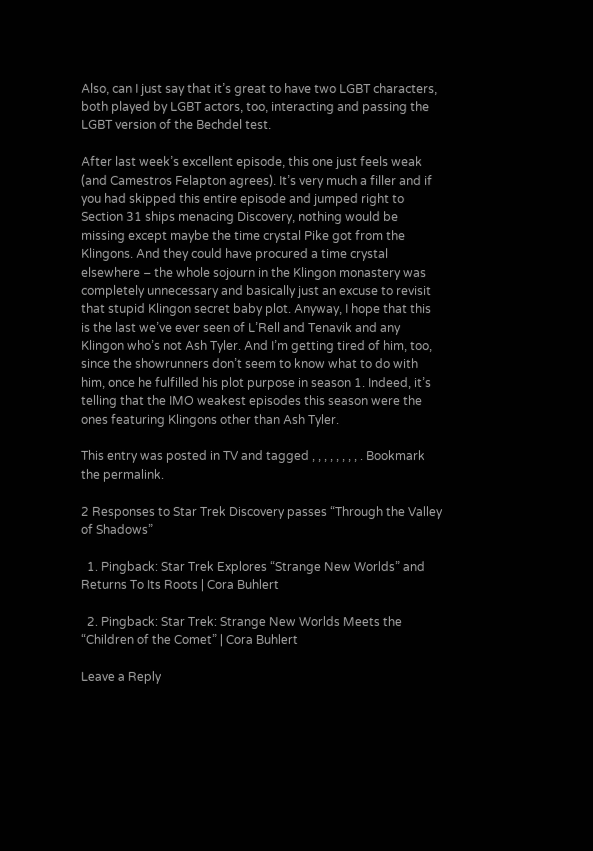Also, can I just say that it’s great to have two LGBT characters, both played by LGBT actors, too, interacting and passing the LGBT version of the Bechdel test.

After last week’s excellent episode, this one just feels weak (and Camestros Felapton agrees). It’s very much a filler and if you had skipped this entire episode and jumped right to Section 31 ships menacing Discovery, nothing would be missing except maybe the time crystal Pike got from the Klingons. And they could have procured a time crystal elsewhere – the whole sojourn in the Klingon monastery was completely unnecessary and basically just an excuse to revisit that stupid Klingon secret baby plot. Anyway, I hope that this is the last we’ve ever seen of L’Rell and Tenavik and any Klingon who’s not Ash Tyler. And I’m getting tired of him, too, since the showrunners don’t seem to know what to do with him, once he fulfilled his plot purpose in season 1. Indeed, it’s telling that the IMO weakest episodes this season were the ones featuring Klingons other than Ash Tyler.

This entry was posted in TV and tagged , , , , , , , , . Bookmark the permalink.

2 Responses to Star Trek Discovery passes “Through the Valley of Shadows”

  1. Pingback: Star Trek Explores “Strange New Worlds” and Returns To Its Roots | Cora Buhlert

  2. Pingback: Star Trek: Strange New Worlds Meets the “Children of the Comet” | Cora Buhlert

Leave a Reply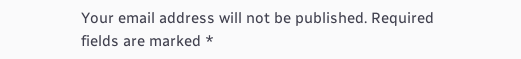Your email address will not be published. Required fields are marked *